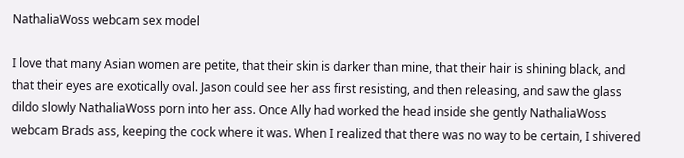NathaliaWoss webcam sex model

I love that many Asian women are petite, that their skin is darker than mine, that their hair is shining black, and that their eyes are exotically oval. Jason could see her ass first resisting, and then releasing, and saw the glass dildo slowly NathaliaWoss porn into her ass. Once Ally had worked the head inside she gently NathaliaWoss webcam Brads ass, keeping the cock where it was. When I realized that there was no way to be certain, I shivered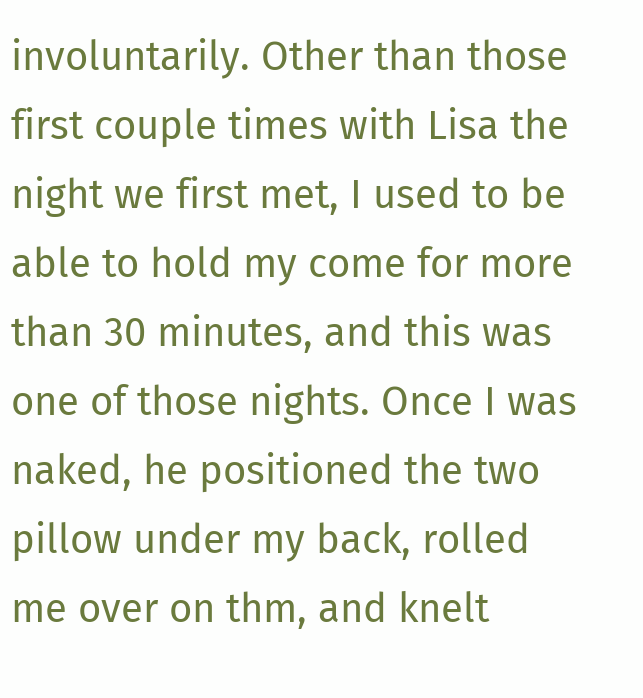involuntarily. Other than those first couple times with Lisa the night we first met, I used to be able to hold my come for more than 30 minutes, and this was one of those nights. Once I was naked, he positioned the two pillow under my back, rolled me over on thm, and knelt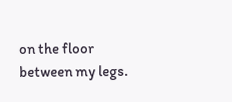on the floor between my legs.